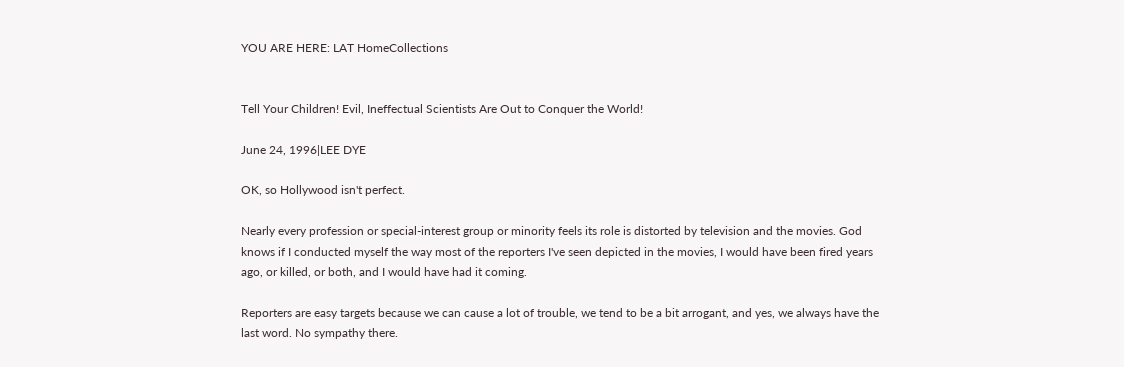YOU ARE HERE: LAT HomeCollections


Tell Your Children! Evil, Ineffectual Scientists Are Out to Conquer the World!

June 24, 1996|LEE DYE

OK, so Hollywood isn't perfect.

Nearly every profession or special-interest group or minority feels its role is distorted by television and the movies. God knows if I conducted myself the way most of the reporters I've seen depicted in the movies, I would have been fired years ago, or killed, or both, and I would have had it coming.

Reporters are easy targets because we can cause a lot of trouble, we tend to be a bit arrogant, and yes, we always have the last word. No sympathy there.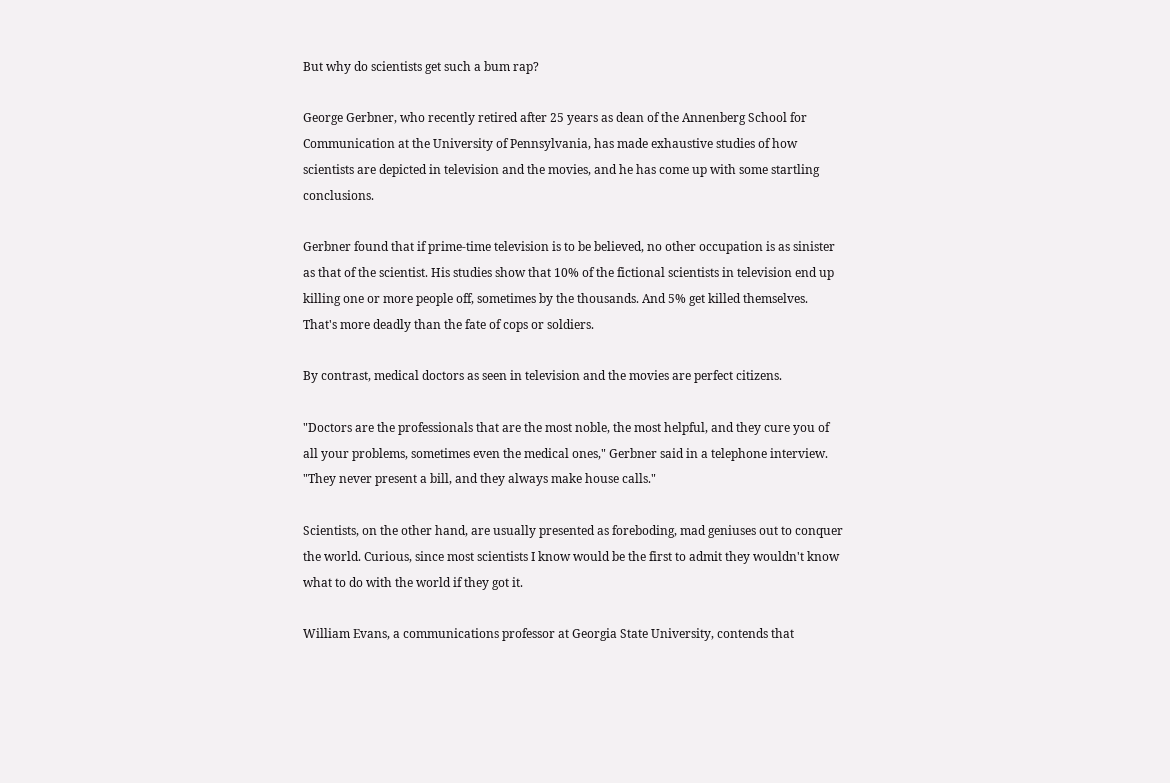But why do scientists get such a bum rap?

George Gerbner, who recently retired after 25 years as dean of the Annenberg School for Communication at the University of Pennsylvania, has made exhaustive studies of how scientists are depicted in television and the movies, and he has come up with some startling conclusions.

Gerbner found that if prime-time television is to be believed, no other occupation is as sinister as that of the scientist. His studies show that 10% of the fictional scientists in television end up killing one or more people off, sometimes by the thousands. And 5% get killed themselves. That's more deadly than the fate of cops or soldiers.

By contrast, medical doctors as seen in television and the movies are perfect citizens.

"Doctors are the professionals that are the most noble, the most helpful, and they cure you of all your problems, sometimes even the medical ones," Gerbner said in a telephone interview. "They never present a bill, and they always make house calls."

Scientists, on the other hand, are usually presented as foreboding, mad geniuses out to conquer the world. Curious, since most scientists I know would be the first to admit they wouldn't know what to do with the world if they got it.

William Evans, a communications professor at Georgia State University, contends that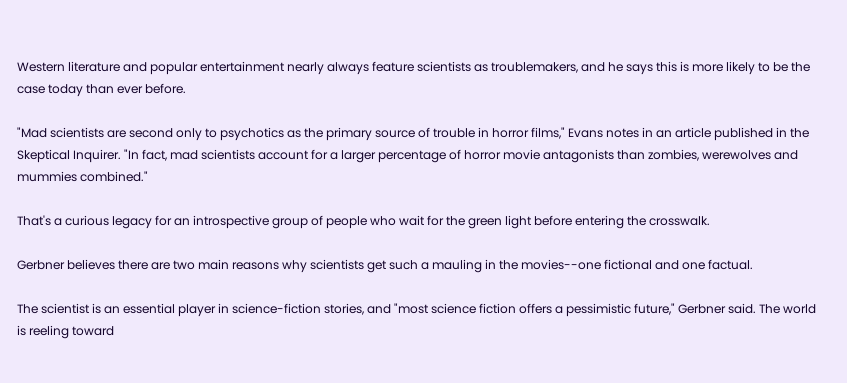Western literature and popular entertainment nearly always feature scientists as troublemakers, and he says this is more likely to be the case today than ever before.

"Mad scientists are second only to psychotics as the primary source of trouble in horror films," Evans notes in an article published in the Skeptical Inquirer. "In fact, mad scientists account for a larger percentage of horror movie antagonists than zombies, werewolves and mummies combined."

That's a curious legacy for an introspective group of people who wait for the green light before entering the crosswalk.

Gerbner believes there are two main reasons why scientists get such a mauling in the movies--one fictional and one factual.

The scientist is an essential player in science-fiction stories, and "most science fiction offers a pessimistic future," Gerbner said. The world is reeling toward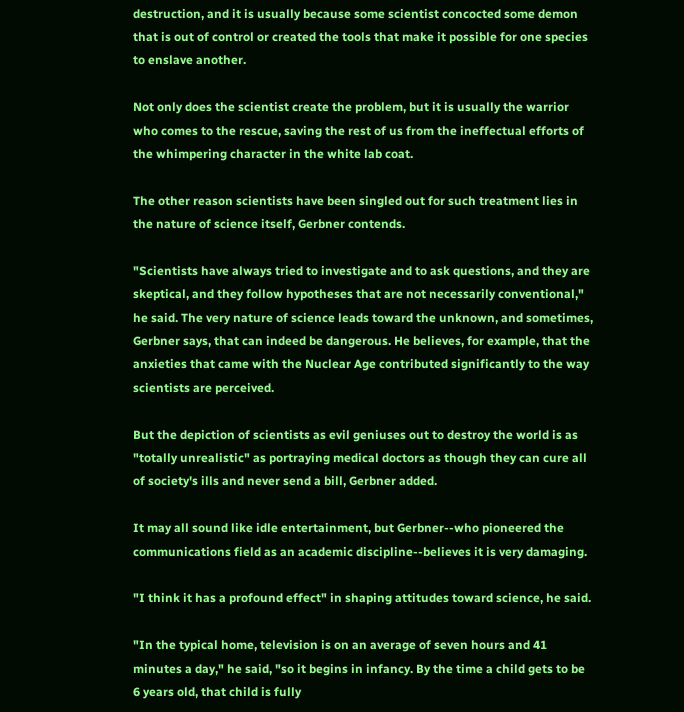destruction, and it is usually because some scientist concocted some demon that is out of control or created the tools that make it possible for one species to enslave another.

Not only does the scientist create the problem, but it is usually the warrior who comes to the rescue, saving the rest of us from the ineffectual efforts of the whimpering character in the white lab coat.

The other reason scientists have been singled out for such treatment lies in the nature of science itself, Gerbner contends.

"Scientists have always tried to investigate and to ask questions, and they are skeptical, and they follow hypotheses that are not necessarily conventional," he said. The very nature of science leads toward the unknown, and sometimes, Gerbner says, that can indeed be dangerous. He believes, for example, that the anxieties that came with the Nuclear Age contributed significantly to the way scientists are perceived.

But the depiction of scientists as evil geniuses out to destroy the world is as "totally unrealistic" as portraying medical doctors as though they can cure all of society's ills and never send a bill, Gerbner added.

It may all sound like idle entertainment, but Gerbner--who pioneered the communications field as an academic discipline--believes it is very damaging.

"I think it has a profound effect" in shaping attitudes toward science, he said.

"In the typical home, television is on an average of seven hours and 41 minutes a day," he said, "so it begins in infancy. By the time a child gets to be 6 years old, that child is fully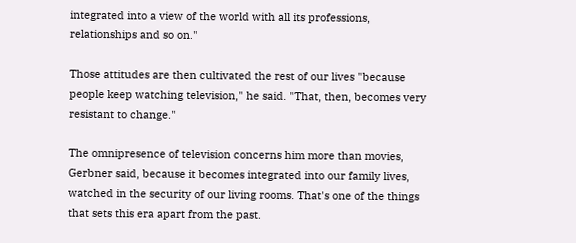integrated into a view of the world with all its professions, relationships and so on."

Those attitudes are then cultivated the rest of our lives "because people keep watching television," he said. "That, then, becomes very resistant to change."

The omnipresence of television concerns him more than movies, Gerbner said, because it becomes integrated into our family lives, watched in the security of our living rooms. That's one of the things that sets this era apart from the past.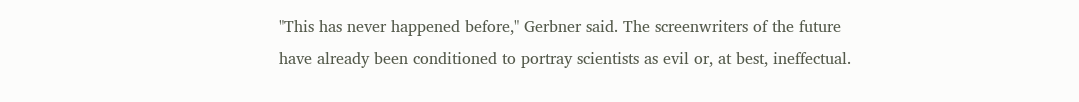"This has never happened before," Gerbner said. The screenwriters of the future have already been conditioned to portray scientists as evil or, at best, ineffectual.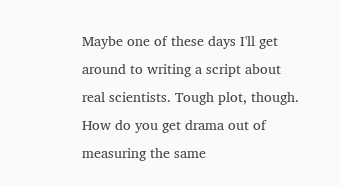Maybe one of these days I'll get around to writing a script about real scientists. Tough plot, though. How do you get drama out of measuring the same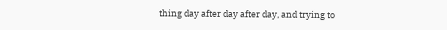thing day after day after day, and trying to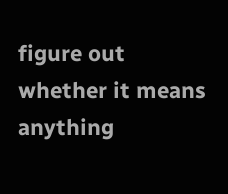figure out whether it means anything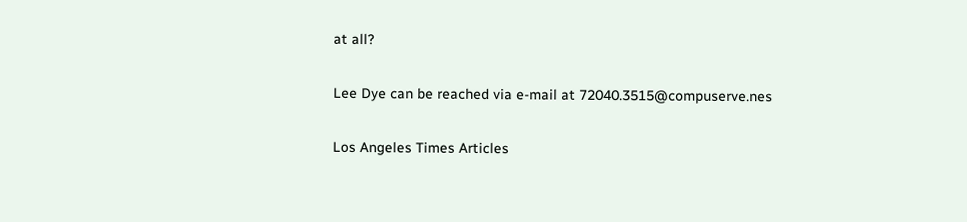at all?

Lee Dye can be reached via e-mail at 72040.3515@compuserve.nes

Los Angeles Times Articles